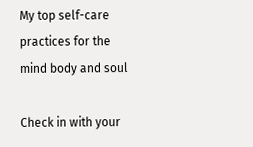My top self-care practices for the mind body and soul

Check in with your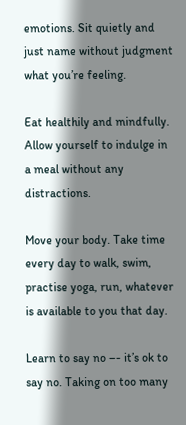emotions. Sit quietly and just name without judgment what you’re feeling.

Eat healthily and mindfully. Allow yourself to indulge in a meal without any distractions.

Move your body. Take time every day to walk, swim, practise yoga, run, whatever is available to you that day.

Learn to say no –- it’s ok to say no. Taking on too many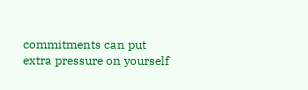commitments can put extra pressure on yourself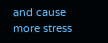and cause more stress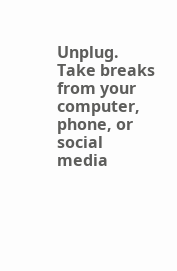Unplug. Take breaks from your computer, phone, or social media